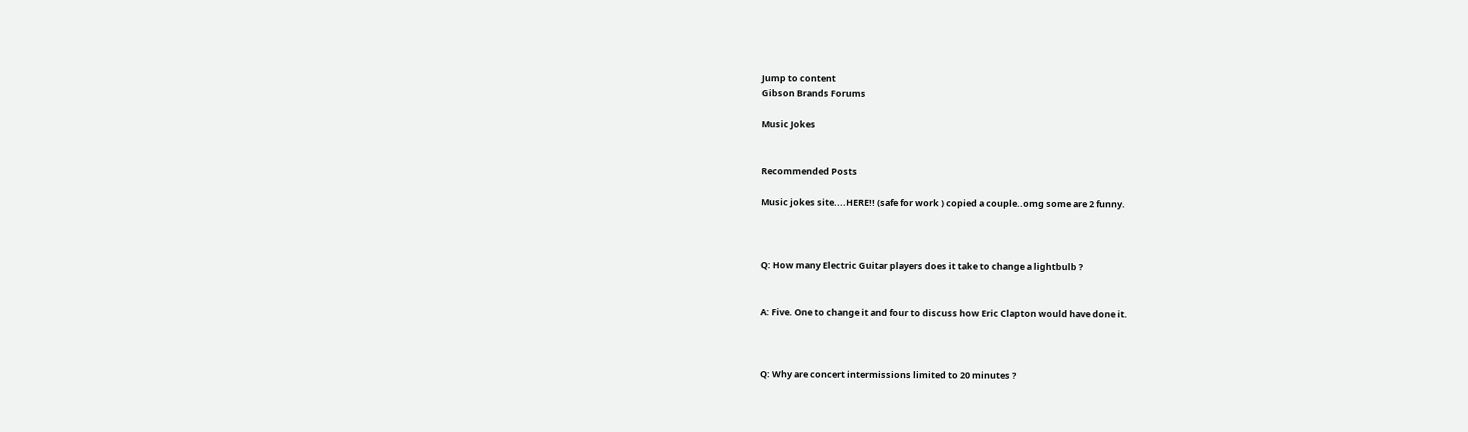Jump to content
Gibson Brands Forums

Music Jokes


Recommended Posts

Music jokes site....HERE!! (safe for work ) copied a couple..omg some are 2 funny.



Q: How many Electric Guitar players does it take to change a lightbulb ?


A: Five. One to change it and four to discuss how Eric Clapton would have done it.



Q: Why are concert intermissions limited to 20 minutes ?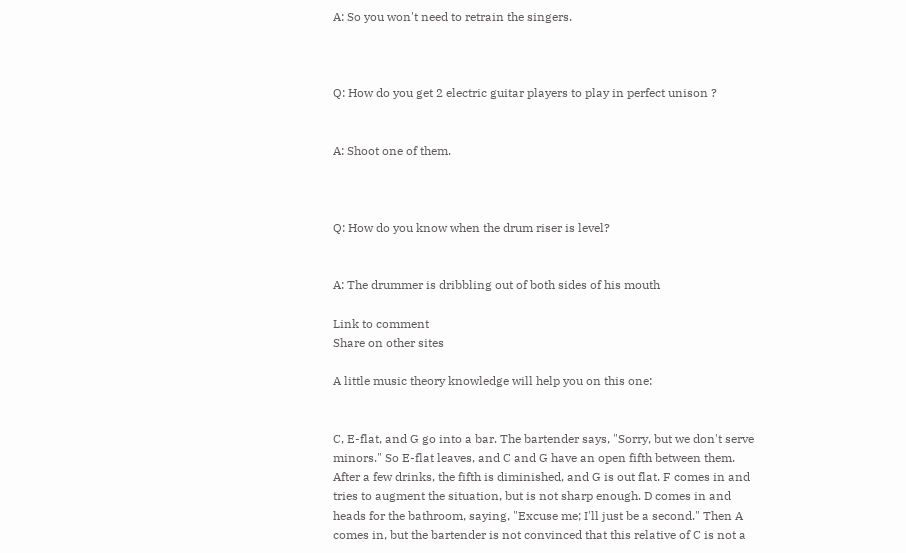A: So you won't need to retrain the singers.



Q: How do you get 2 electric guitar players to play in perfect unison ?


A: Shoot one of them.



Q: How do you know when the drum riser is level?


A: The drummer is dribbling out of both sides of his mouth

Link to comment
Share on other sites

A little music theory knowledge will help you on this one:


C, E-flat, and G go into a bar. The bartender says, "Sorry, but we don't serve minors." So E-flat leaves, and C and G have an open fifth between them. After a few drinks, the fifth is diminished, and G is out flat. F comes in and tries to augment the situation, but is not sharp enough. D comes in and heads for the bathroom, saying, "Excuse me; I'll just be a second." Then A comes in, but the bartender is not convinced that this relative of C is not a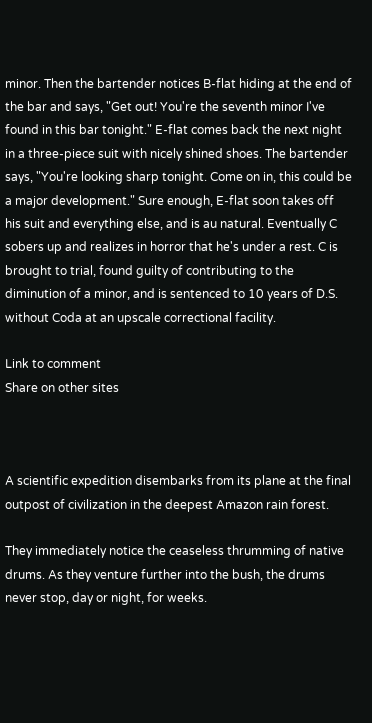minor. Then the bartender notices B-flat hiding at the end of the bar and says, "Get out! You're the seventh minor I've found in this bar tonight." E-flat comes back the next night in a three-piece suit with nicely shined shoes. The bartender says, "You're looking sharp tonight. Come on in, this could be a major development." Sure enough, E-flat soon takes off his suit and everything else, and is au natural. Eventually C sobers up and realizes in horror that he's under a rest. C is brought to trial, found guilty of contributing to the diminution of a minor, and is sentenced to 10 years of D.S. without Coda at an upscale correctional facility.

Link to comment
Share on other sites



A scientific expedition disembarks from its plane at the final outpost of civilization in the deepest Amazon rain forest.

They immediately notice the ceaseless thrumming of native drums. As they venture further into the bush, the drums never stop, day or night, for weeks.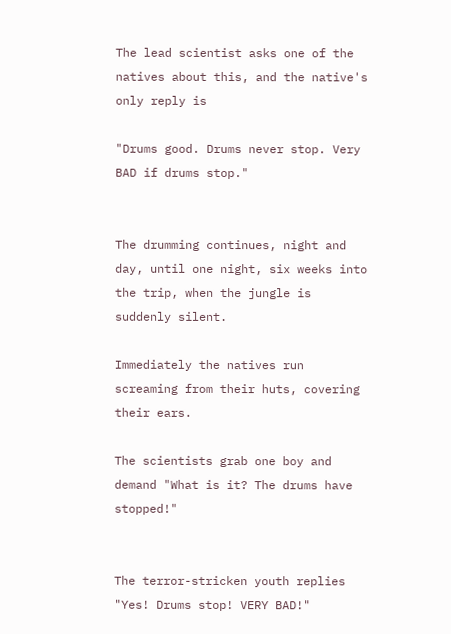The lead scientist asks one of the natives about this, and the native's only reply is

"Drums good. Drums never stop. Very BAD if drums stop."


The drumming continues, night and day, until one night, six weeks into the trip, when the jungle is suddenly silent.

Immediately the natives run screaming from their huts, covering their ears.

The scientists grab one boy and demand "What is it? The drums have stopped!"


The terror-stricken youth replies "Yes! Drums stop! VERY BAD!"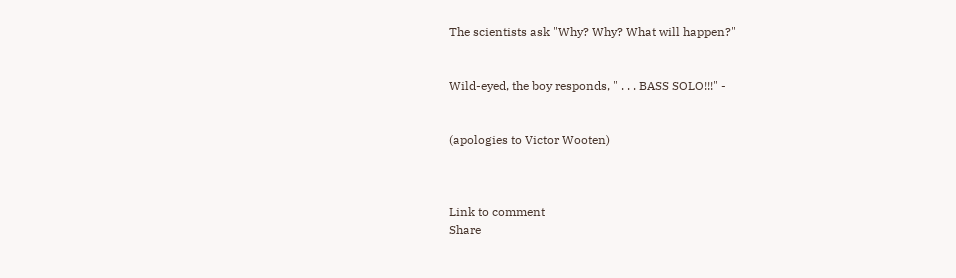The scientists ask "Why? Why? What will happen?"


Wild-eyed, the boy responds, " . . . BASS SOLO!!!" -


(apologies to Victor Wooten)



Link to comment
Share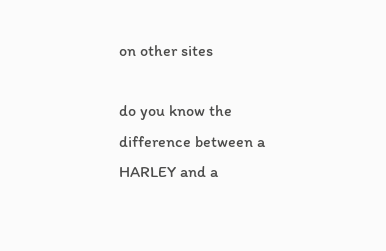on other sites

do you know the difference between a HARLEY and a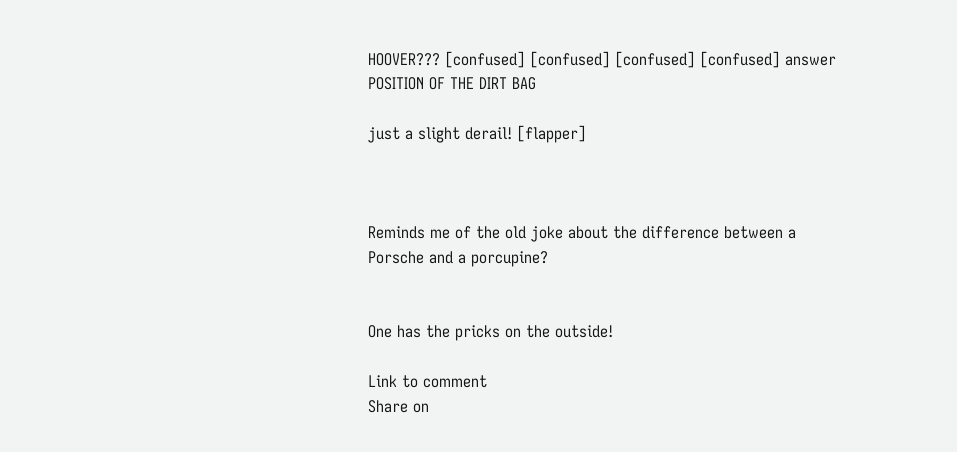HOOVER??? [confused] [confused] [confused] [confused] answer POSITION OF THE DIRT BAG

just a slight derail! [flapper]



Reminds me of the old joke about the difference between a Porsche and a porcupine?


One has the pricks on the outside!

Link to comment
Share on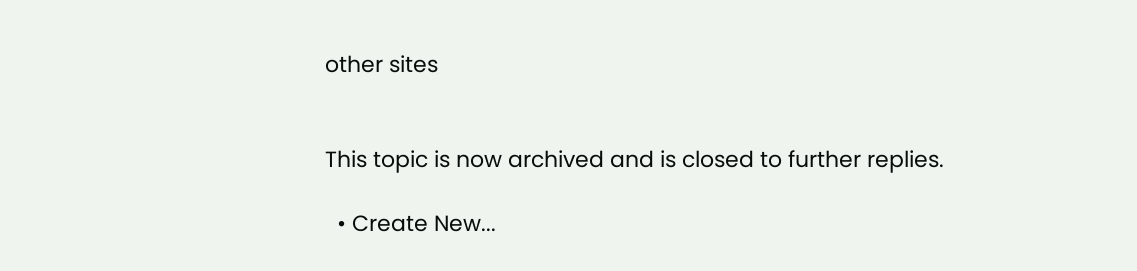other sites


This topic is now archived and is closed to further replies.

  • Create New...